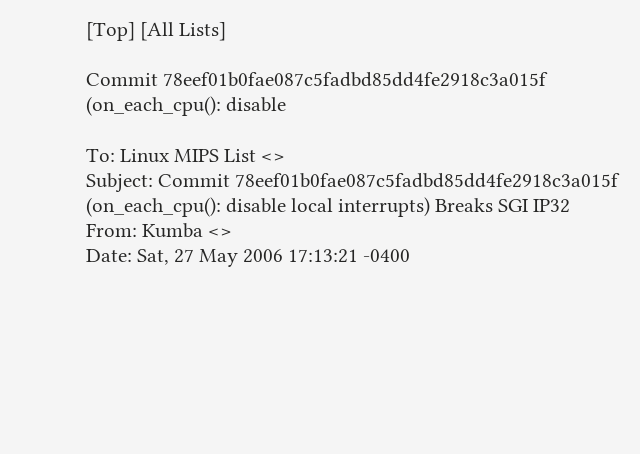[Top] [All Lists]

Commit 78eef01b0fae087c5fadbd85dd4fe2918c3a015f (on_each_cpu(): disable

To: Linux MIPS List <>
Subject: Commit 78eef01b0fae087c5fadbd85dd4fe2918c3a015f (on_each_cpu(): disable local interrupts) Breaks SGI IP32
From: Kumba <>
Date: Sat, 27 May 2006 17:13:21 -0400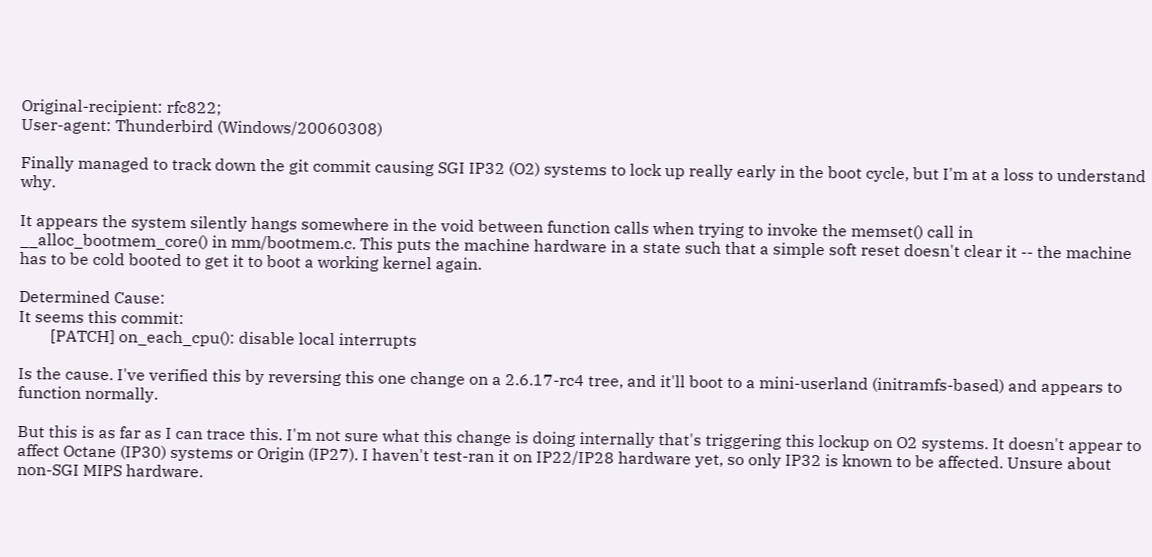Original-recipient: rfc822;
User-agent: Thunderbird (Windows/20060308)

Finally managed to track down the git commit causing SGI IP32 (O2) systems to lock up really early in the boot cycle, but I'm at a loss to understand why.

It appears the system silently hangs somewhere in the void between function calls when trying to invoke the memset() call in __alloc_bootmem_core() in mm/bootmem.c. This puts the machine hardware in a state such that a simple soft reset doesn't clear it -- the machine has to be cold booted to get it to boot a working kernel again.

Determined Cause:
It seems this commit:
        [PATCH] on_each_cpu(): disable local interrupts

Is the cause. I've verified this by reversing this one change on a 2.6.17-rc4 tree, and it'll boot to a mini-userland (initramfs-based) and appears to function normally.

But this is as far as I can trace this. I'm not sure what this change is doing internally that's triggering this lockup on O2 systems. It doesn't appear to affect Octane (IP30) systems or Origin (IP27). I haven't test-ran it on IP22/IP28 hardware yet, so only IP32 is known to be affected. Unsure about non-SGI MIPS hardware.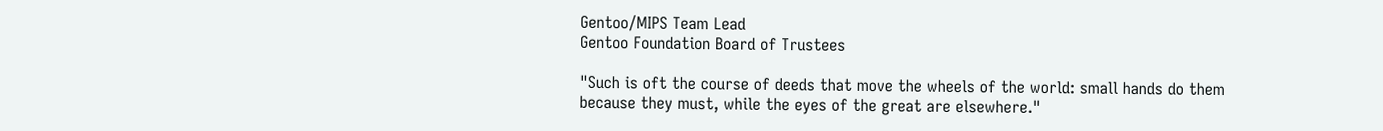Gentoo/MIPS Team Lead
Gentoo Foundation Board of Trustees

"Such is oft the course of deeds that move the wheels of the world: small hands do them because they must, while the eyes of the great are elsewhere."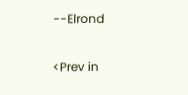--Elrond

<Prev in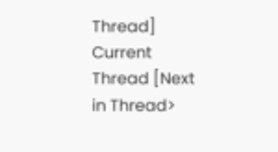Thread] Current Thread [Next in Thread>